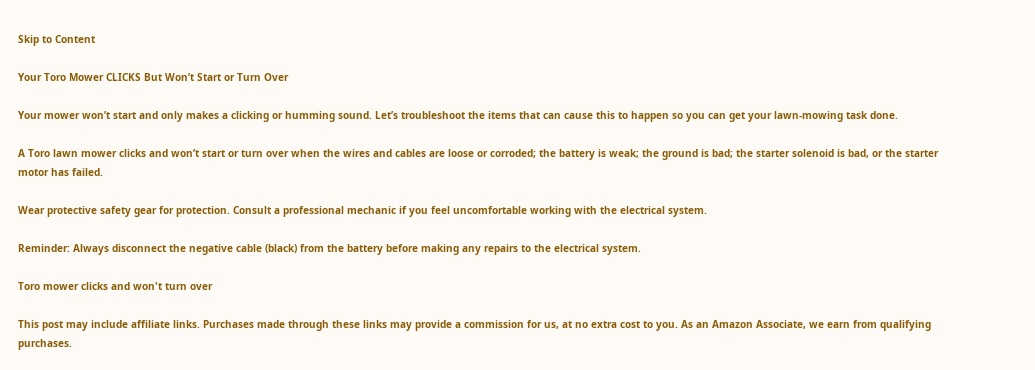Skip to Content

Your Toro Mower CLICKS But Won’t Start or Turn Over

Your mower won’t start and only makes a clicking or humming sound. Let’s troubleshoot the items that can cause this to happen so you can get your lawn-mowing task done.

A Toro lawn mower clicks and won’t start or turn over when the wires and cables are loose or corroded; the battery is weak; the ground is bad; the starter solenoid is bad, or the starter motor has failed.

Wear protective safety gear for protection. Consult a professional mechanic if you feel uncomfortable working with the electrical system.

Reminder: Always disconnect the negative cable (black) from the battery before making any repairs to the electrical system.

Toro mower clicks and won't turn over

This post may include affiliate links. Purchases made through these links may provide a commission for us, at no extra cost to you. As an Amazon Associate, we earn from qualifying purchases.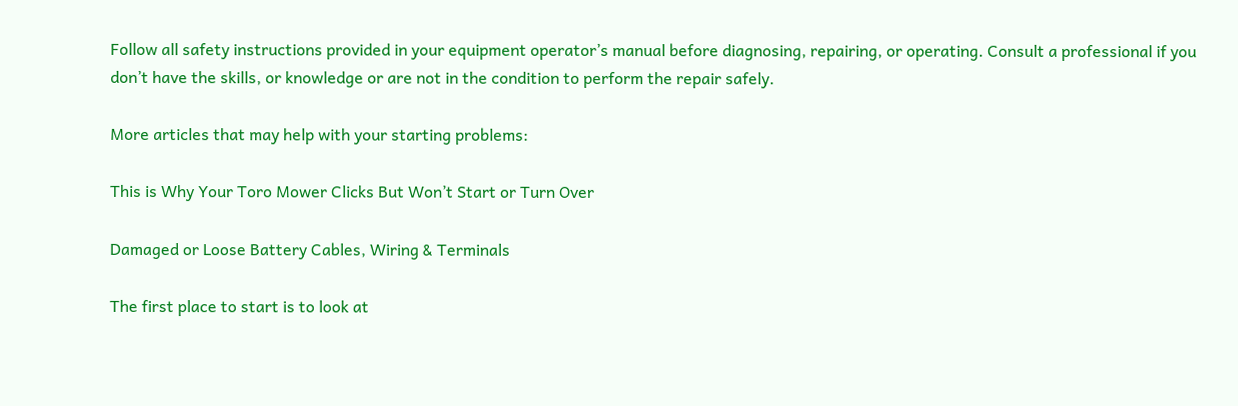Follow all safety instructions provided in your equipment operator’s manual before diagnosing, repairing, or operating. Consult a professional if you don’t have the skills, or knowledge or are not in the condition to perform the repair safely.

More articles that may help with your starting problems:

This is Why Your Toro Mower Clicks But Won’t Start or Turn Over

Damaged or Loose Battery Cables, Wiring & Terminals

The first place to start is to look at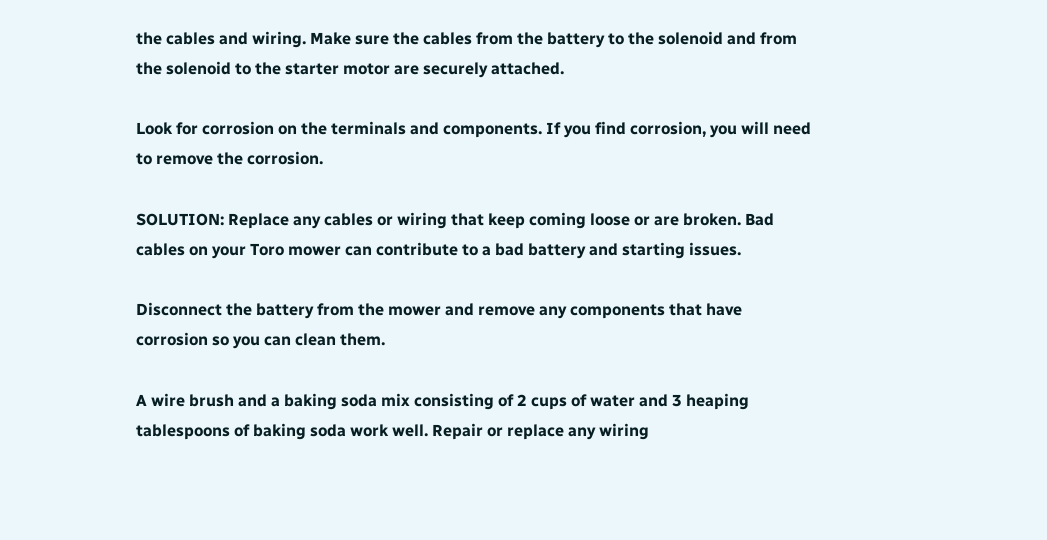the cables and wiring. Make sure the cables from the battery to the solenoid and from the solenoid to the starter motor are securely attached.

Look for corrosion on the terminals and components. If you find corrosion, you will need to remove the corrosion.

SOLUTION: Replace any cables or wiring that keep coming loose or are broken. Bad cables on your Toro mower can contribute to a bad battery and starting issues.

Disconnect the battery from the mower and remove any components that have corrosion so you can clean them.

A wire brush and a baking soda mix consisting of 2 cups of water and 3 heaping tablespoons of baking soda work well. Repair or replace any wiring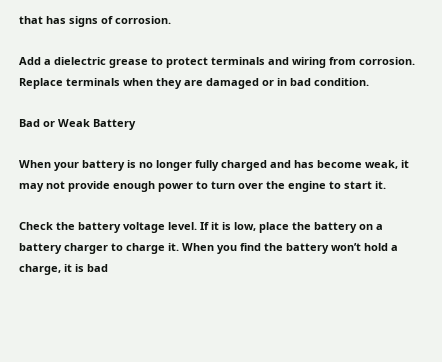that has signs of corrosion.

Add a dielectric grease to protect terminals and wiring from corrosion. Replace terminals when they are damaged or in bad condition.

Bad or Weak Battery

When your battery is no longer fully charged and has become weak, it may not provide enough power to turn over the engine to start it.

Check the battery voltage level. If it is low, place the battery on a battery charger to charge it. When you find the battery won’t hold a charge, it is bad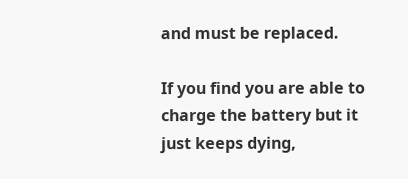and must be replaced.

If you find you are able to charge the battery but it just keeps dying,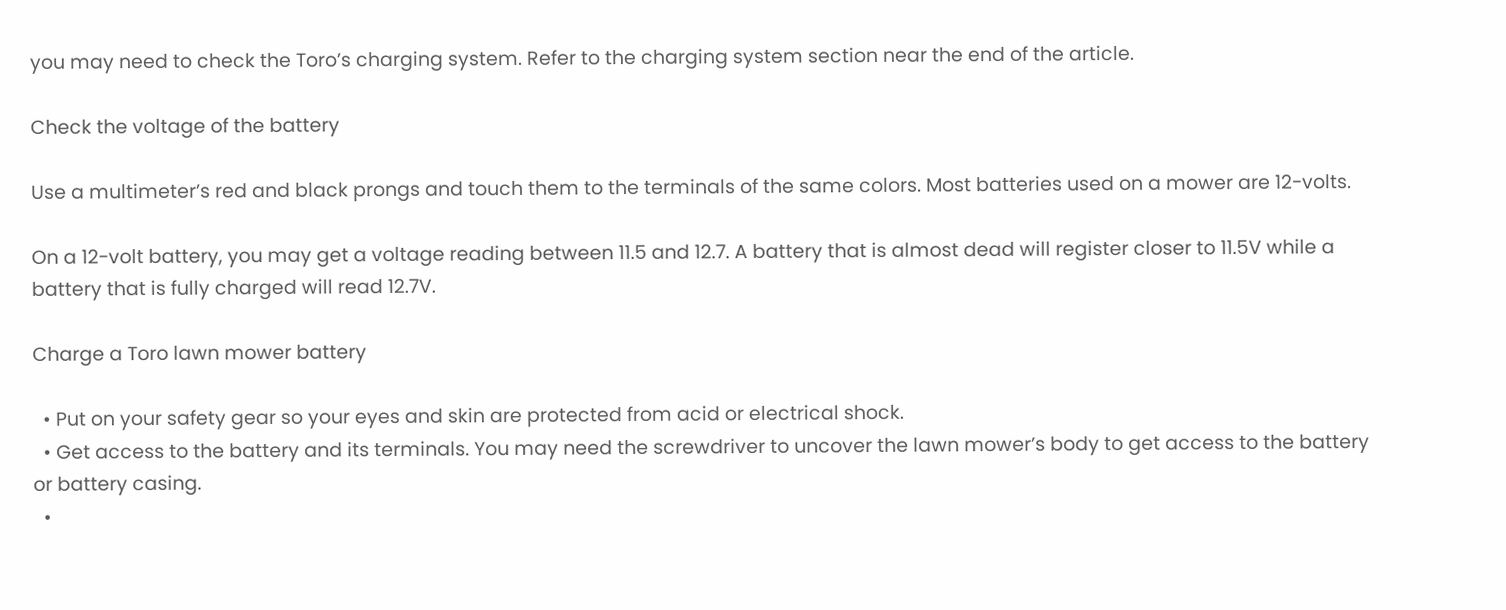you may need to check the Toro’s charging system. Refer to the charging system section near the end of the article.

Check the voltage of the battery

Use a multimeter’s red and black prongs and touch them to the terminals of the same colors. Most batteries used on a mower are 12-volts.

On a 12-volt battery, you may get a voltage reading between 11.5 and 12.7. A battery that is almost dead will register closer to 11.5V while a battery that is fully charged will read 12.7V.

Charge a Toro lawn mower battery

  • Put on your safety gear so your eyes and skin are protected from acid or electrical shock.
  • Get access to the battery and its terminals. You may need the screwdriver to uncover the lawn mower’s body to get access to the battery or battery casing.
  •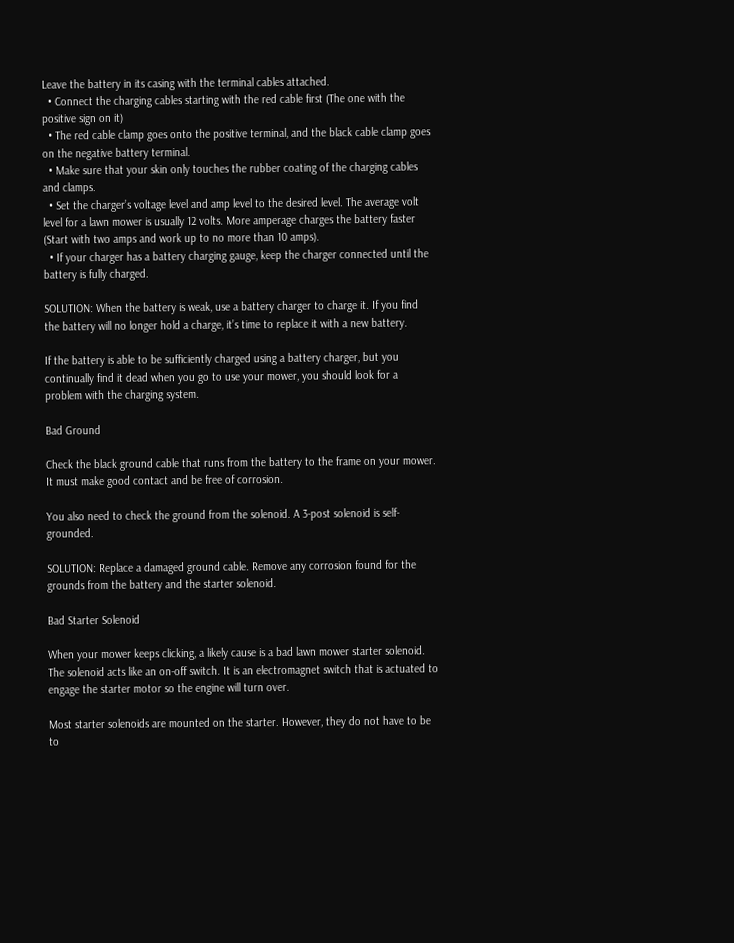Leave the battery in its casing with the terminal cables attached.
  • Connect the charging cables starting with the red cable first (The one with the positive sign on it)
  • The red cable clamp goes onto the positive terminal, and the black cable clamp goes on the negative battery terminal.
  • Make sure that your skin only touches the rubber coating of the charging cables and clamps.
  • Set the charger’s voltage level and amp level to the desired level. The average volt level for a lawn mower is usually 12 volts. More amperage charges the battery faster (Start with two amps and work up to no more than 10 amps).
  • If your charger has a battery charging gauge, keep the charger connected until the battery is fully charged.

SOLUTION: When the battery is weak, use a battery charger to charge it. If you find the battery will no longer hold a charge, it’s time to replace it with a new battery.

If the battery is able to be sufficiently charged using a battery charger, but you continually find it dead when you go to use your mower, you should look for a problem with the charging system.

Bad Ground

Check the black ground cable that runs from the battery to the frame on your mower. It must make good contact and be free of corrosion.

You also need to check the ground from the solenoid. A 3-post solenoid is self-grounded.

SOLUTION: Replace a damaged ground cable. Remove any corrosion found for the grounds from the battery and the starter solenoid.

Bad Starter Solenoid

When your mower keeps clicking, a likely cause is a bad lawn mower starter solenoid. The solenoid acts like an on-off switch. It is an electromagnet switch that is actuated to engage the starter motor so the engine will turn over.

Most starter solenoids are mounted on the starter. However, they do not have to be to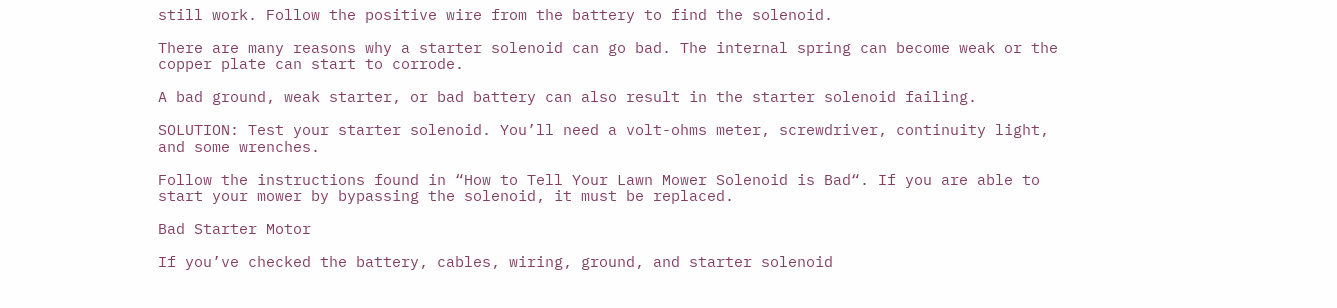still work. Follow the positive wire from the battery to find the solenoid.

There are many reasons why a starter solenoid can go bad. The internal spring can become weak or the copper plate can start to corrode.

A bad ground, weak starter, or bad battery can also result in the starter solenoid failing.

SOLUTION: Test your starter solenoid. You’ll need a volt-ohms meter, screwdriver, continuity light, and some wrenches.

Follow the instructions found in “How to Tell Your Lawn Mower Solenoid is Bad“. If you are able to start your mower by bypassing the solenoid, it must be replaced.

Bad Starter Motor

If you’ve checked the battery, cables, wiring, ground, and starter solenoid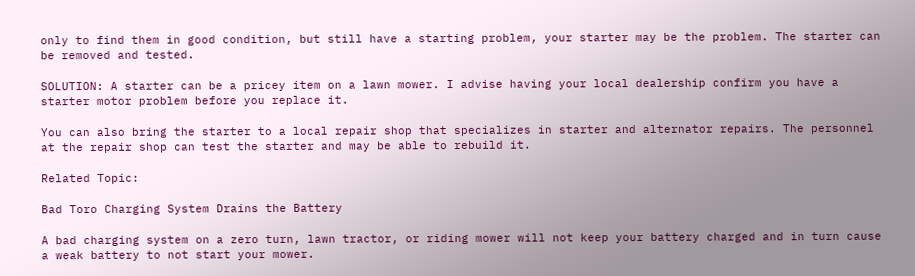only to find them in good condition, but still have a starting problem, your starter may be the problem. The starter can be removed and tested.

SOLUTION: A starter can be a pricey item on a lawn mower. I advise having your local dealership confirm you have a starter motor problem before you replace it.

You can also bring the starter to a local repair shop that specializes in starter and alternator repairs. The personnel at the repair shop can test the starter and may be able to rebuild it.

Related Topic:

Bad Toro Charging System Drains the Battery

A bad charging system on a zero turn, lawn tractor, or riding mower will not keep your battery charged and in turn cause a weak battery to not start your mower.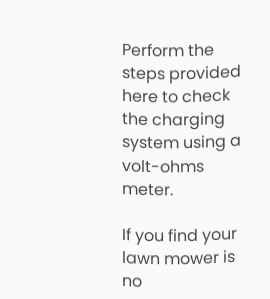Perform the steps provided here to check the charging system using a volt-ohms meter.

If you find your lawn mower is no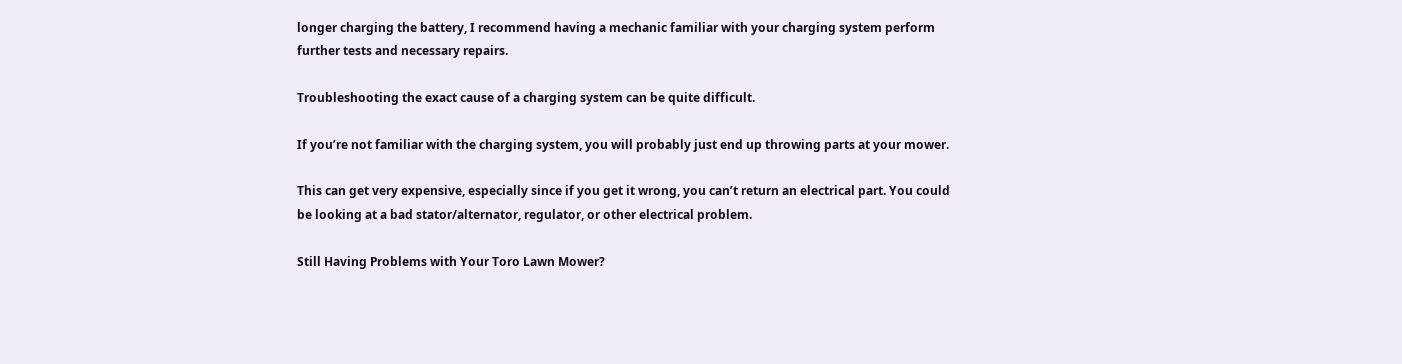longer charging the battery, I recommend having a mechanic familiar with your charging system perform further tests and necessary repairs.

Troubleshooting the exact cause of a charging system can be quite difficult.

If you’re not familiar with the charging system, you will probably just end up throwing parts at your mower.

This can get very expensive, especially since if you get it wrong, you can’t return an electrical part. You could be looking at a bad stator/alternator, regulator, or other electrical problem.

Still Having Problems with Your Toro Lawn Mower?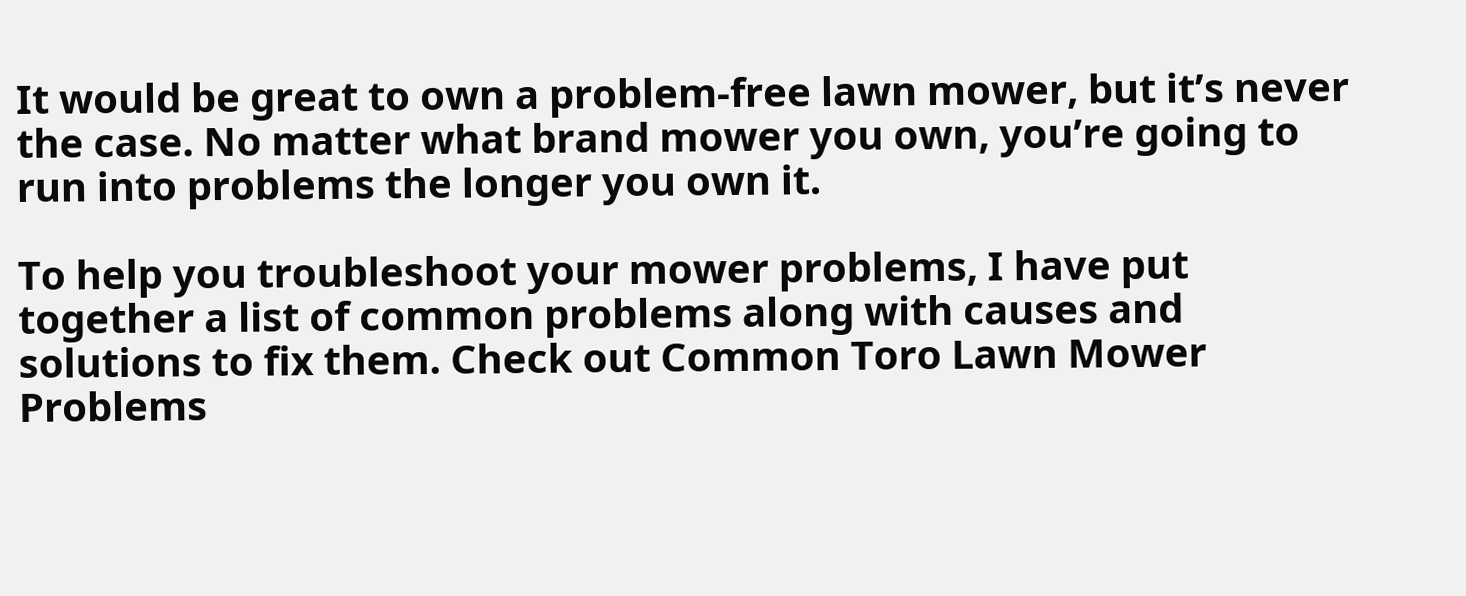It would be great to own a problem-free lawn mower, but it’s never the case. No matter what brand mower you own, you’re going to run into problems the longer you own it.

To help you troubleshoot your mower problems, I have put together a list of common problems along with causes and solutions to fix them. Check out Common Toro Lawn Mower Problems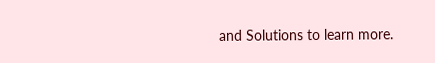and Solutions to learn more.